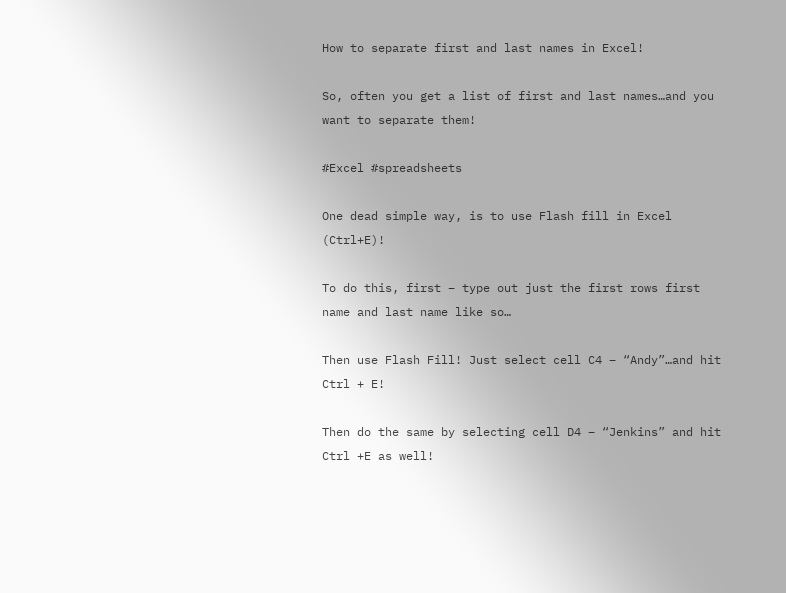How to separate first and last names in Excel!

So, often you get a list of first and last names…and you want to separate them!

#Excel #spreadsheets

One dead simple way, is to use Flash fill in Excel (Ctrl+E)!

To do this, first – type out just the first rows first name and last name like so…

Then use Flash Fill! Just select cell C4 – “Andy”…and hit Ctrl + E!

Then do the same by selecting cell D4 – “Jenkins” and hit Ctrl +E as well!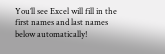You’ll see Excel will fill in the first names and last names below automatically!